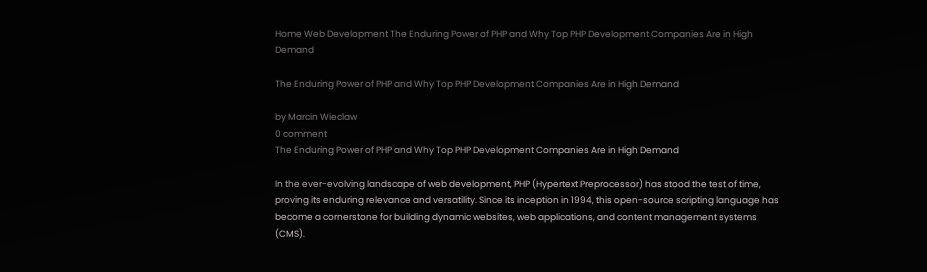Home Web Development The Enduring Power of PHP and Why Top PHP Development Companies Are in High Demand

The Enduring Power of PHP and Why Top PHP Development Companies Are in High Demand

by Marcin Wieclaw
0 comment
The Enduring Power of PHP and Why Top PHP Development Companies Are in High Demand

In the ever-evolving landscape of web development, PHP (Hypertext Preprocessor) has stood the test of time, proving its enduring relevance and versatility. Since its inception in 1994, this open-source scripting language has become a cornerstone for building dynamic websites, web applications, and content management systems (CMS).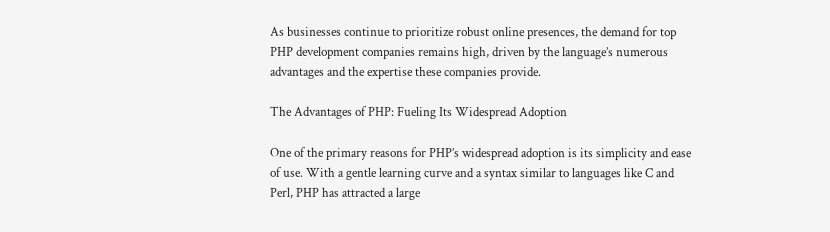As businesses continue to prioritize robust online presences, the demand for top PHP development companies remains high, driven by the language’s numerous advantages and the expertise these companies provide.

The Advantages of PHP: Fueling Its Widespread Adoption

One of the primary reasons for PHP’s widespread adoption is its simplicity and ease of use. With a gentle learning curve and a syntax similar to languages like C and Perl, PHP has attracted a large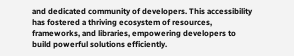and dedicated community of developers. This accessibility has fostered a thriving ecosystem of resources, frameworks, and libraries, empowering developers to build powerful solutions efficiently.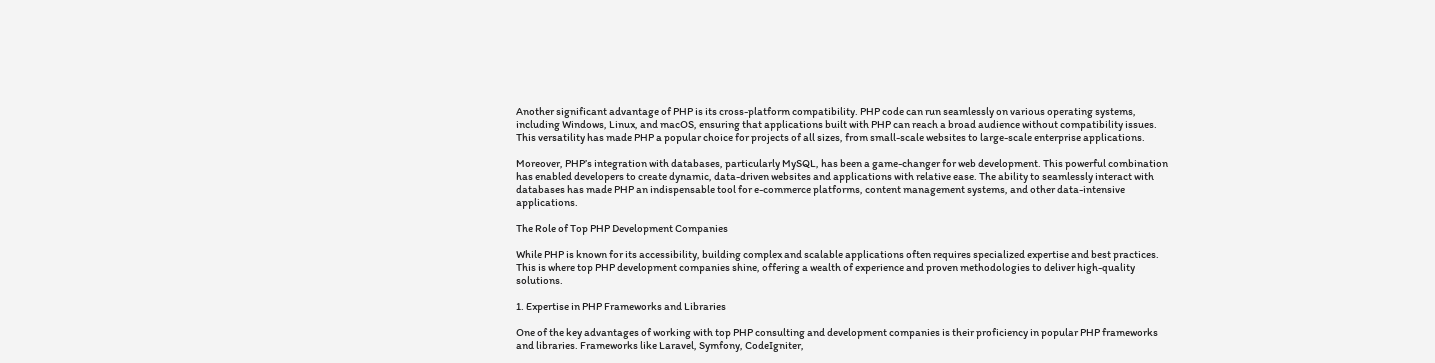Another significant advantage of PHP is its cross-platform compatibility. PHP code can run seamlessly on various operating systems, including Windows, Linux, and macOS, ensuring that applications built with PHP can reach a broad audience without compatibility issues. This versatility has made PHP a popular choice for projects of all sizes, from small-scale websites to large-scale enterprise applications.

Moreover, PHP’s integration with databases, particularly MySQL, has been a game-changer for web development. This powerful combination has enabled developers to create dynamic, data-driven websites and applications with relative ease. The ability to seamlessly interact with databases has made PHP an indispensable tool for e-commerce platforms, content management systems, and other data-intensive applications.

The Role of Top PHP Development Companies

While PHP is known for its accessibility, building complex and scalable applications often requires specialized expertise and best practices. This is where top PHP development companies shine, offering a wealth of experience and proven methodologies to deliver high-quality solutions.

1. Expertise in PHP Frameworks and Libraries

One of the key advantages of working with top PHP consulting and development companies is their proficiency in popular PHP frameworks and libraries. Frameworks like Laravel, Symfony, CodeIgniter,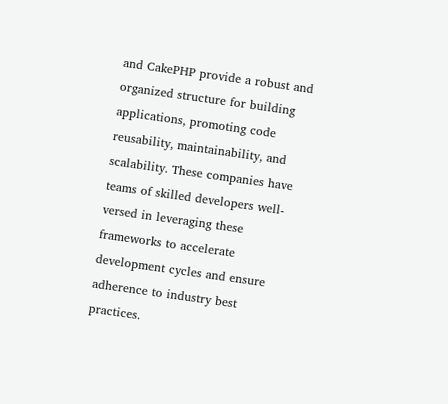and CakePHP provide a robust and organized structure for building applications, promoting code reusability, maintainability, and scalability. These companies have teams of skilled developers well-versed in leveraging these frameworks to accelerate development cycles and ensure adherence to industry best practices.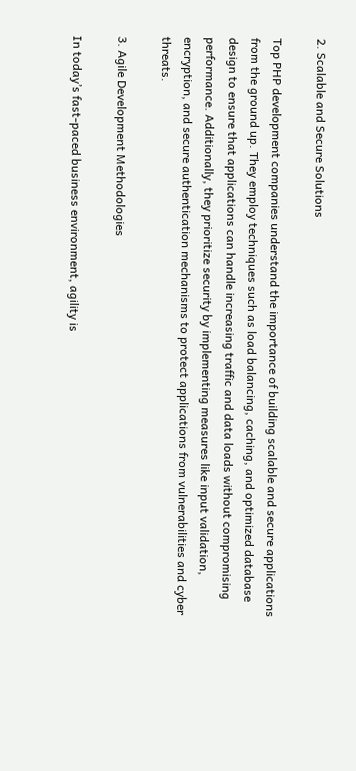2. Scalable and Secure Solutions

Top PHP development companies understand the importance of building scalable and secure applications from the ground up. They employ techniques such as load balancing, caching, and optimized database design to ensure that applications can handle increasing traffic and data loads without compromising performance. Additionally, they prioritize security by implementing measures like input validation, encryption, and secure authentication mechanisms to protect applications from vulnerabilities and cyber threats.

3. Agile Development Methodologies

In today’s fast-paced business environment, agility is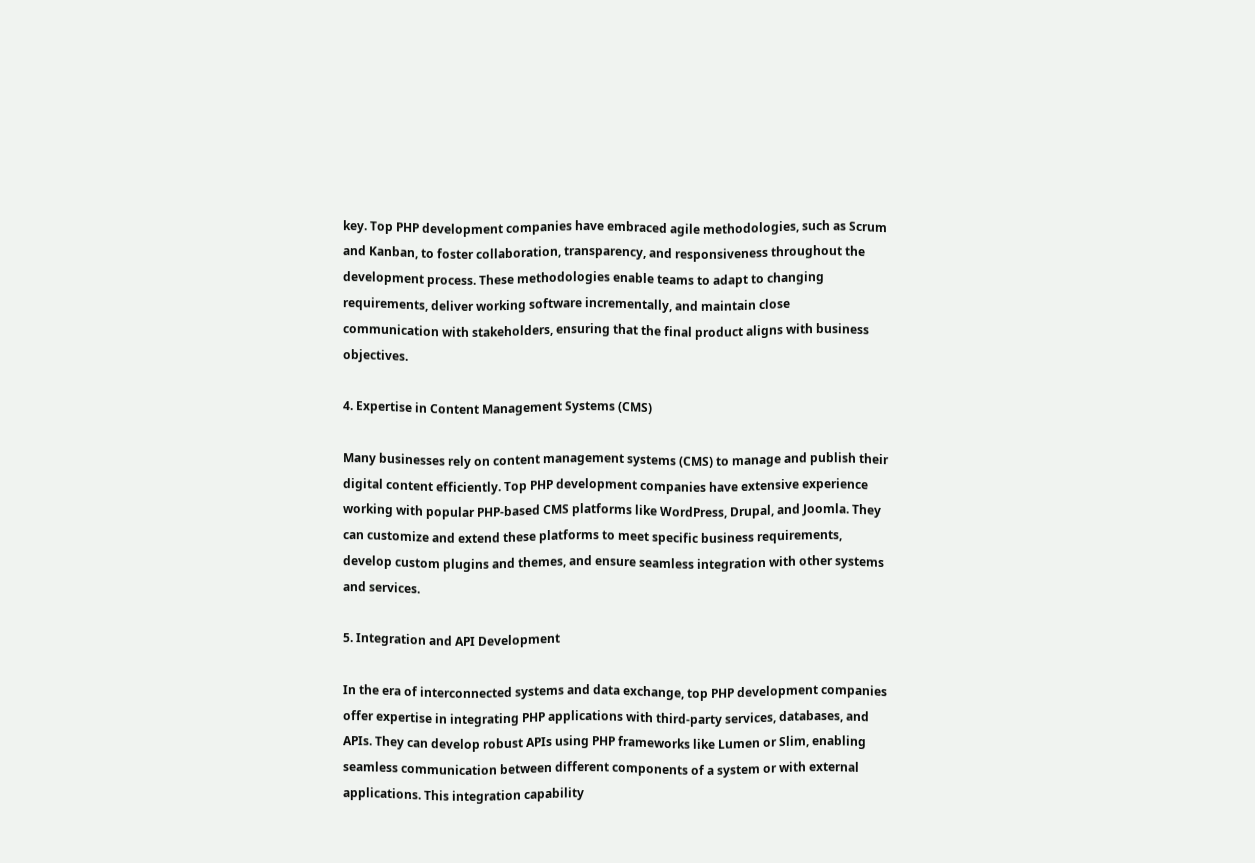key. Top PHP development companies have embraced agile methodologies, such as Scrum and Kanban, to foster collaboration, transparency, and responsiveness throughout the development process. These methodologies enable teams to adapt to changing requirements, deliver working software incrementally, and maintain close communication with stakeholders, ensuring that the final product aligns with business objectives.

4. Expertise in Content Management Systems (CMS)

Many businesses rely on content management systems (CMS) to manage and publish their digital content efficiently. Top PHP development companies have extensive experience working with popular PHP-based CMS platforms like WordPress, Drupal, and Joomla. They can customize and extend these platforms to meet specific business requirements, develop custom plugins and themes, and ensure seamless integration with other systems and services.

5. Integration and API Development

In the era of interconnected systems and data exchange, top PHP development companies offer expertise in integrating PHP applications with third-party services, databases, and APIs. They can develop robust APIs using PHP frameworks like Lumen or Slim, enabling seamless communication between different components of a system or with external applications. This integration capability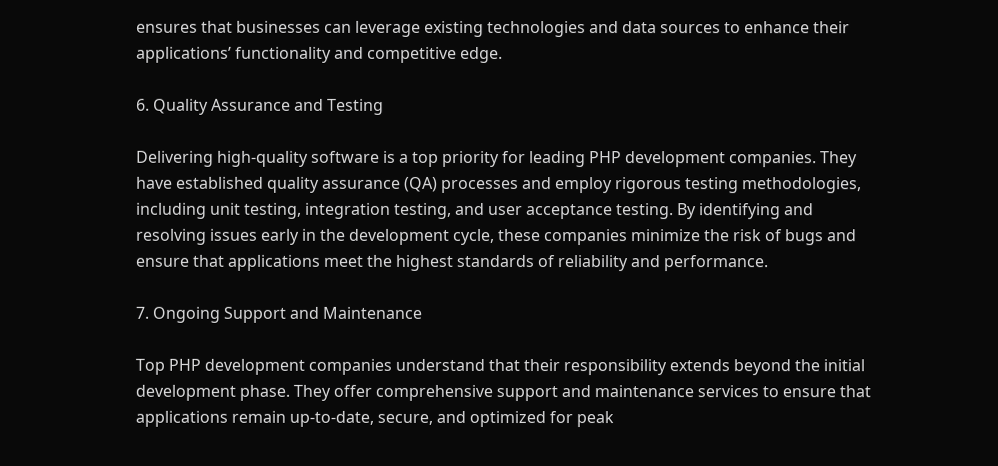ensures that businesses can leverage existing technologies and data sources to enhance their applications’ functionality and competitive edge.

6. Quality Assurance and Testing

Delivering high-quality software is a top priority for leading PHP development companies. They have established quality assurance (QA) processes and employ rigorous testing methodologies, including unit testing, integration testing, and user acceptance testing. By identifying and resolving issues early in the development cycle, these companies minimize the risk of bugs and ensure that applications meet the highest standards of reliability and performance.

7. Ongoing Support and Maintenance

Top PHP development companies understand that their responsibility extends beyond the initial development phase. They offer comprehensive support and maintenance services to ensure that applications remain up-to-date, secure, and optimized for peak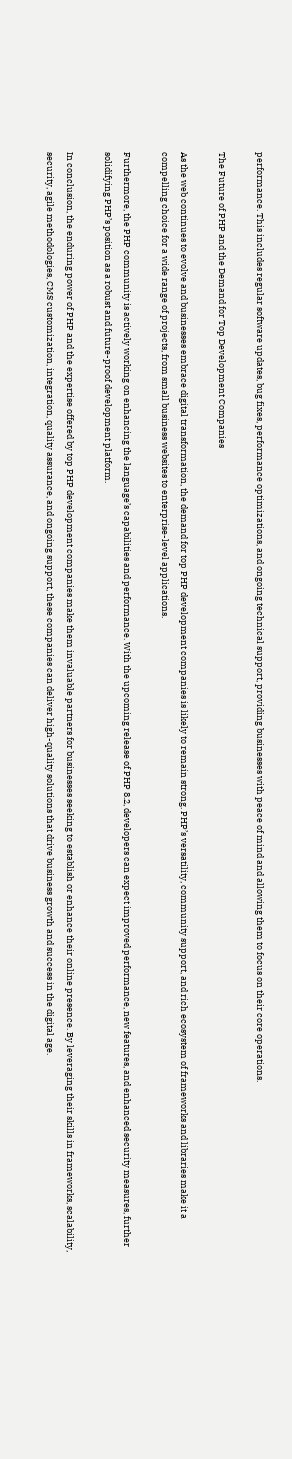performance. This includes regular software updates, bug fixes, performance optimizations, and ongoing technical support, providing businesses with peace of mind and allowing them to focus on their core operations.

The Future of PHP and the Demand for Top Development Companies

As the web continues to evolve and businesses embrace digital transformation, the demand for top PHP development companies is likely to remain strong. PHP’s versatility, community support, and rich ecosystem of frameworks and libraries make it a compelling choice for a wide range of projects, from small business websites to enterprise-level applications.

Furthermore, the PHP community is actively working on enhancing the language’s capabilities and performance. With the upcoming release of PHP 8.2, developers can expect improved performance, new features, and enhanced security measures, further solidifying PHP’s position as a robust and future-proof development platform.

In conclusion, the enduring power of PHP and the expertise offered by top PHP development companies make them invaluable partners for businesses seeking to establish or enhance their online presence. By leveraging their skills in frameworks, scalability, security, agile methodologies, CMS customization, integration, quality assurance, and ongoing support, these companies can deliver high-quality solutions that drive business growth and success in the digital age.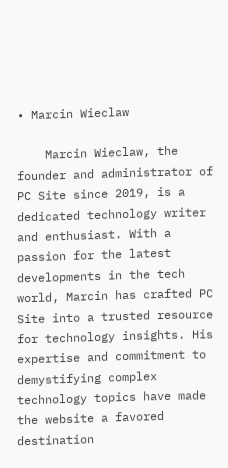• Marcin Wieclaw

    Marcin Wieclaw, the founder and administrator of PC Site since 2019, is a dedicated technology writer and enthusiast. With a passion for the latest developments in the tech world, Marcin has crafted PC Site into a trusted resource for technology insights. His expertise and commitment to demystifying complex technology topics have made the website a favored destination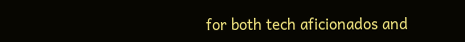for both tech aficionados and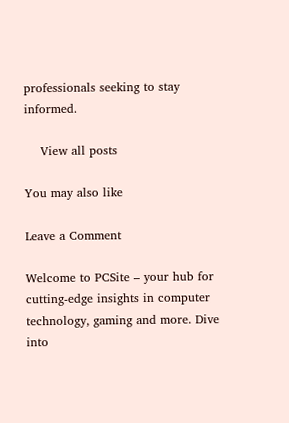professionals seeking to stay informed.

    View all posts

You may also like

Leave a Comment

Welcome to PCSite – your hub for cutting-edge insights in computer technology, gaming and more. Dive into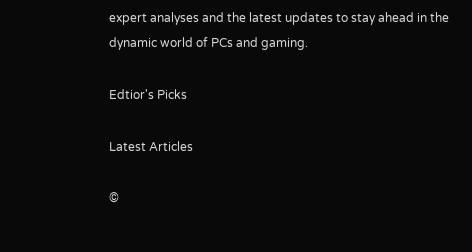expert analyses and the latest updates to stay ahead in the dynamic world of PCs and gaming.

Edtior's Picks

Latest Articles

©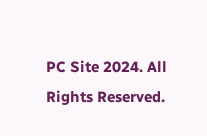PC Site 2024. All Rights Reserved.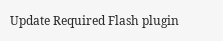Update Required Flash plugin